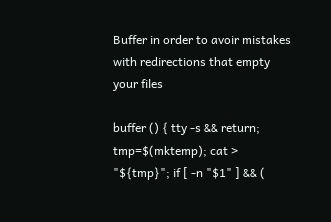Buffer in order to avoir mistakes with redirections that empty your files

buffer () { tty -s && return; tmp=$(mktemp); cat > "${tmp}"; if [ -n "$1" ] && (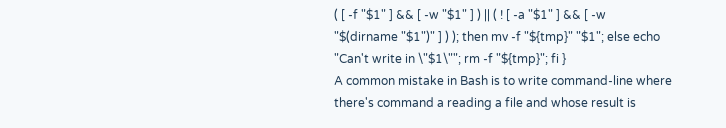( [ -f "$1" ] && [ -w "$1" ] ) || ( ! [ -a "$1" ] && [ -w "$(dirname "$1")" ] ) ); then mv -f "${tmp}" "$1"; else echo "Can't write in \"$1\""; rm -f "${tmp}"; fi }
A common mistake in Bash is to write command-line where there's command a reading a file and whose result is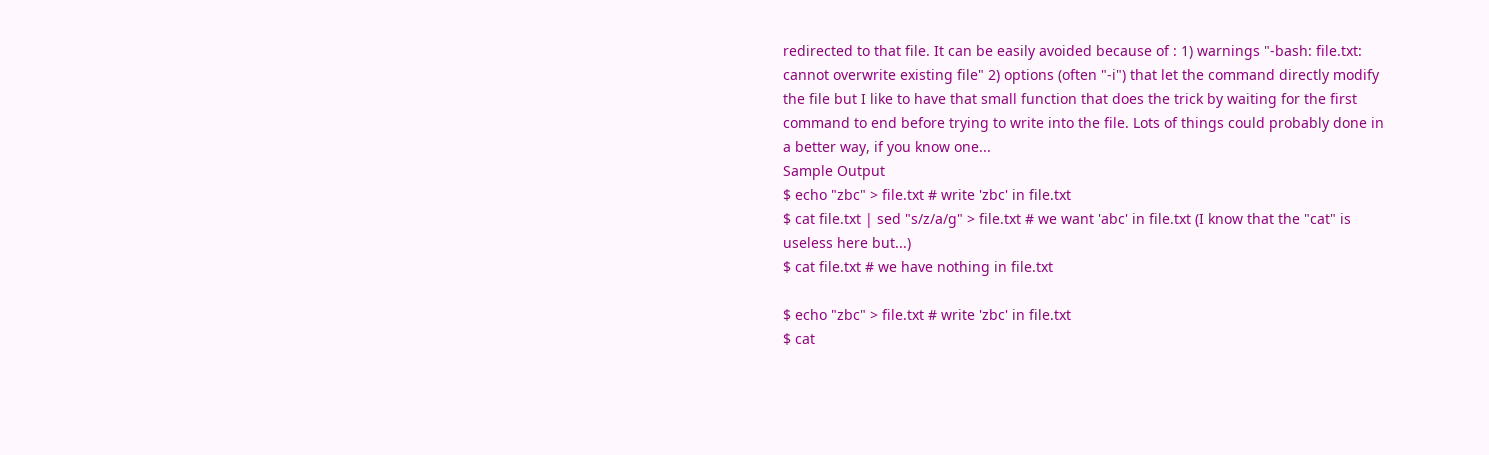redirected to that file. It can be easily avoided because of : 1) warnings "-bash: file.txt: cannot overwrite existing file" 2) options (often "-i") that let the command directly modify the file but I like to have that small function that does the trick by waiting for the first command to end before trying to write into the file. Lots of things could probably done in a better way, if you know one...
Sample Output
$ echo "zbc" > file.txt # write 'zbc' in file.txt
$ cat file.txt | sed "s/z/a/g" > file.txt # we want 'abc' in file.txt (I know that the "cat" is useless here but...)
$ cat file.txt # we have nothing in file.txt

$ echo "zbc" > file.txt # write 'zbc' in file.txt
$ cat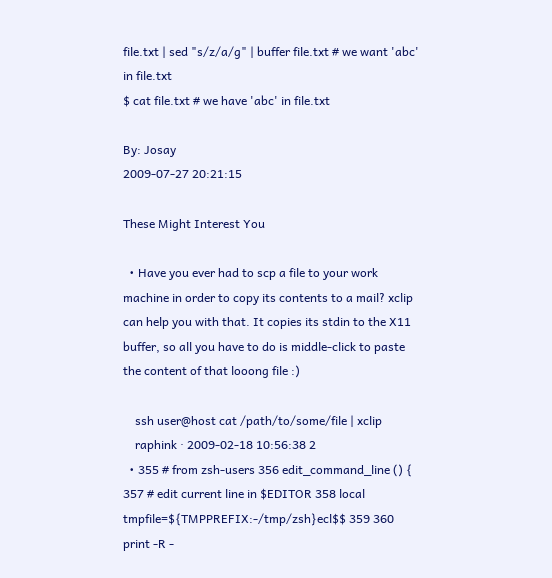file.txt | sed "s/z/a/g" | buffer file.txt # we want 'abc' in file.txt
$ cat file.txt # we have 'abc' in file.txt

By: Josay
2009-07-27 20:21:15

These Might Interest You

  • Have you ever had to scp a file to your work machine in order to copy its contents to a mail? xclip can help you with that. It copies its stdin to the X11 buffer, so all you have to do is middle-click to paste the content of that looong file :)

    ssh user@host cat /path/to/some/file | xclip
    raphink · 2009-02-18 10:56:38 2
  • 355 # from zsh-users 356 edit_command_line () { 357 # edit current line in $EDITOR 358 local tmpfile=${TMPPREFIX:-/tmp/zsh}ecl$$ 359 360 print -R -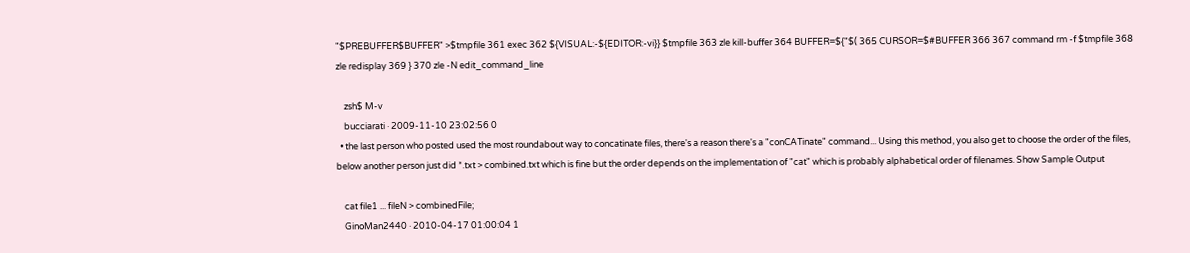"$PREBUFFER$BUFFER" >$tmpfile 361 exec 362 ${VISUAL:-${EDITOR:-vi}} $tmpfile 363 zle kill-buffer 364 BUFFER=${"$( 365 CURSOR=$#BUFFER 366 367 command rm -f $tmpfile 368 zle redisplay 369 } 370 zle -N edit_command_line

    zsh$ M-v
    bucciarati · 2009-11-10 23:02:56 0
  • the last person who posted used the most roundabout way to concatinate files, there's a reason there's a "conCATinate" command... Using this method, you also get to choose the order of the files, below another person just did *.txt > combined.txt which is fine but the order depends on the implementation of "cat" which is probably alphabetical order of filenames. Show Sample Output

    cat file1 ... fileN > combinedFile;
    GinoMan2440 · 2010-04-17 01:00:04 1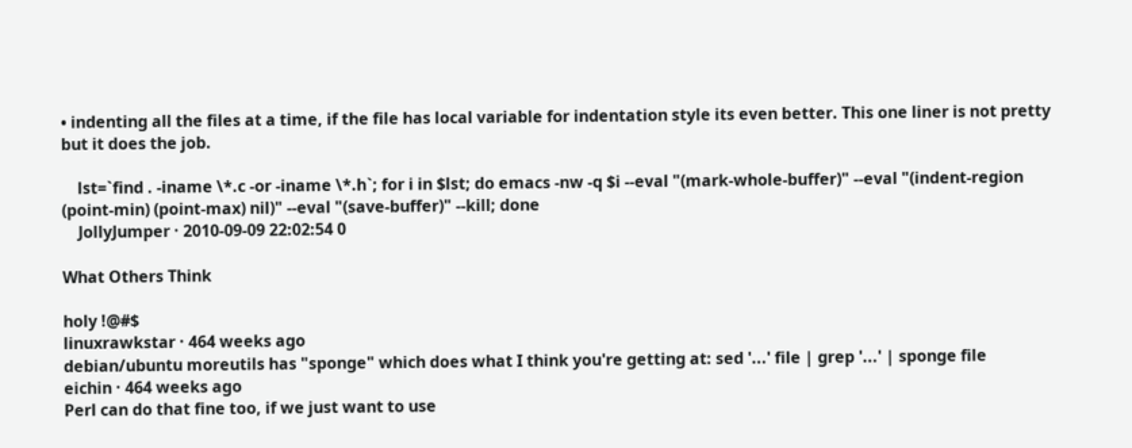• indenting all the files at a time, if the file has local variable for indentation style its even better. This one liner is not pretty but it does the job.

    lst=`find . -iname \*.c -or -iname \*.h`; for i in $lst; do emacs -nw -q $i --eval "(mark-whole-buffer)" --eval "(indent-region (point-min) (point-max) nil)" --eval "(save-buffer)" --kill; done
    JollyJumper · 2010-09-09 22:02:54 0

What Others Think

holy !@#$
linuxrawkstar · 464 weeks ago
debian/ubuntu moreutils has "sponge" which does what I think you're getting at: sed '...' file | grep '...' | sponge file
eichin · 464 weeks ago
Perl can do that fine too, if we just want to use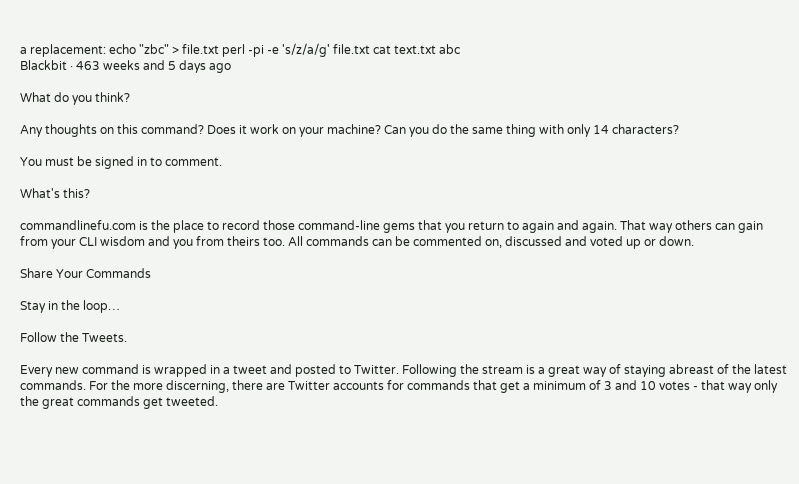a replacement: echo "zbc" > file.txt perl -pi -e 's/z/a/g' file.txt cat text.txt abc
Blackbit · 463 weeks and 5 days ago

What do you think?

Any thoughts on this command? Does it work on your machine? Can you do the same thing with only 14 characters?

You must be signed in to comment.

What's this?

commandlinefu.com is the place to record those command-line gems that you return to again and again. That way others can gain from your CLI wisdom and you from theirs too. All commands can be commented on, discussed and voted up or down.

Share Your Commands

Stay in the loop…

Follow the Tweets.

Every new command is wrapped in a tweet and posted to Twitter. Following the stream is a great way of staying abreast of the latest commands. For the more discerning, there are Twitter accounts for commands that get a minimum of 3 and 10 votes - that way only the great commands get tweeted.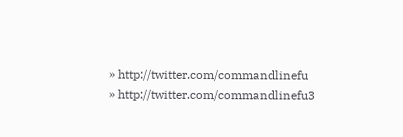» http://twitter.com/commandlinefu
» http://twitter.com/commandlinefu3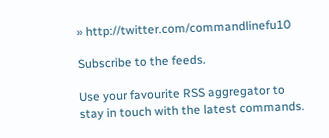» http://twitter.com/commandlinefu10

Subscribe to the feeds.

Use your favourite RSS aggregator to stay in touch with the latest commands.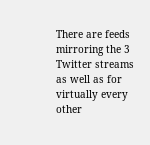There are feeds mirroring the 3 Twitter streams as well as for virtually every other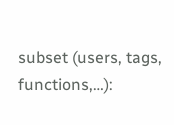subset (users, tags, functions,…):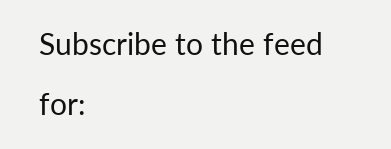Subscribe to the feed for: